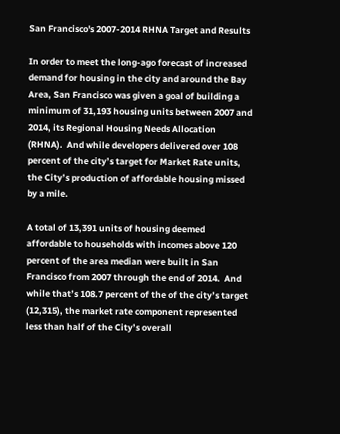San Francisco's 2007-2014 RHNA Target and Results

In order to meet the long-ago forecast of increased demand for housing in the city and around the Bay Area, San Francisco was given a goal of building a minimum of 31,193 housing units between 2007 and 2014, its Regional Housing Needs Allocation (RHNA).  And while developers delivered over 108 percent of the city’s target for Market Rate units, the City’s production of affordable housing missed by a mile.

A total of 13,391 units of housing deemed affordable to households with incomes above 120 percent of the area median were built in San Francisco from 2007 through the end of 2014.  And while that’s 108.7 percent of the of the city’s target (12,315), the market rate component represented less than half of the City’s overall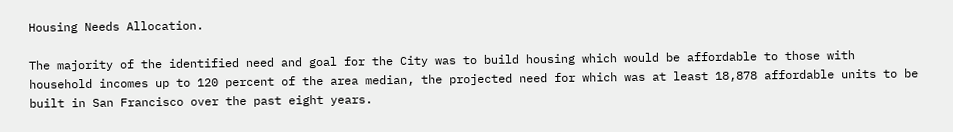Housing Needs Allocation.

The majority of the identified need and goal for the City was to build housing which would be affordable to those with household incomes up to 120 percent of the area median, the projected need for which was at least 18,878 affordable units to be built in San Francisco over the past eight years.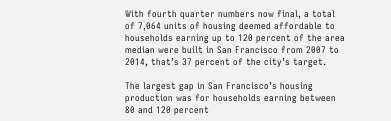With fourth quarter numbers now final, a total of 7,064 units of housing deemed affordable to households earning up to 120 percent of the area median were built in San Francisco from 2007 to 2014, that’s 37 percent of the city’s target.

The largest gap in San Francisco’s housing production was for households earning between 80 and 120 percent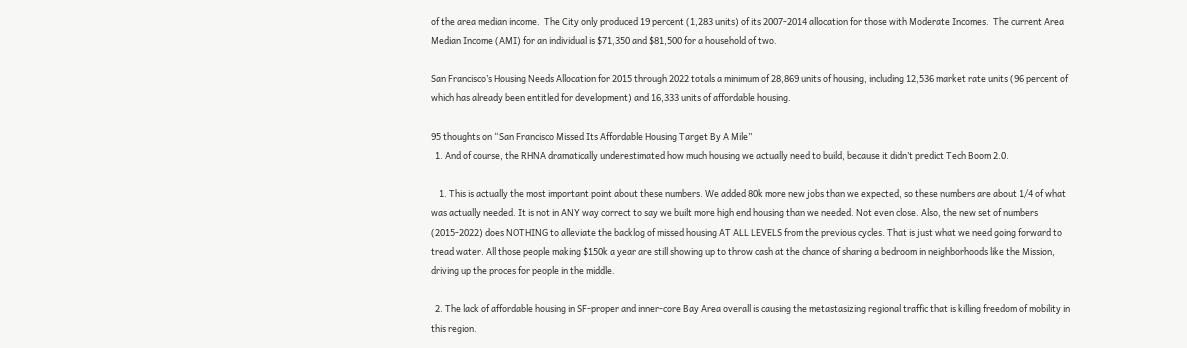of the area median income.  The City only produced 19 percent (1,283 units) of its 2007-2014 allocation for those with Moderate Incomes.  The current Area Median Income (AMI) for an individual is $71,350 and $81,500 for a household of two.

San Francisco’s Housing Needs Allocation for 2015 through 2022 totals a minimum of 28,869 units of housing, including 12,536 market rate units (96 percent of which has already been entitled for development) and 16,333 units of affordable housing.

95 thoughts on “San Francisco Missed Its Affordable Housing Target By A Mile”
  1. And of course, the RHNA dramatically underestimated how much housing we actually need to build, because it didn’t predict Tech Boom 2.0.

    1. This is actually the most important point about these numbers. We added 80k more new jobs than we expected, so these numbers are about 1/4 of what was actually needed. It is not in ANY way correct to say we built more high end housing than we needed. Not even close. Also, the new set of numbers (2015-2022) does NOTHING to alleviate the backlog of missed housing AT ALL LEVELS from the previous cycles. That is just what we need going forward to tread water. All those people making $150k a year are still showing up to throw cash at the chance of sharing a bedroom in neighborhoods like the Mission, driving up the proces for people in the middle.

  2. The lack of affordable housing in SF-proper and inner-core Bay Area overall is causing the metastasizing regional traffic that is killing freedom of mobility in this region.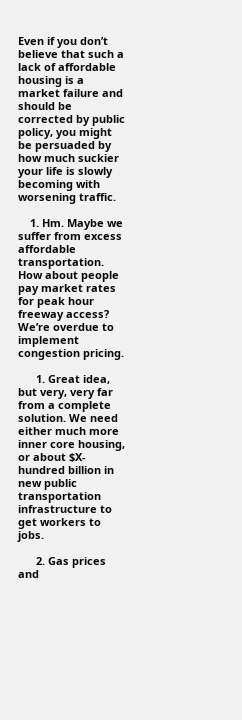Even if you don’t believe that such a lack of affordable housing is a market failure and should be corrected by public policy, you might be persuaded by how much suckier your life is slowly becoming with worsening traffic.

    1. Hm. Maybe we suffer from excess affordable transportation. How about people pay market rates for peak hour freeway access? We’re overdue to implement congestion pricing.

      1. Great idea, but very, very far from a complete solution. We need either much more inner core housing, or about $X-hundred billion in new public transportation infrastructure to get workers to jobs.

      2. Gas prices and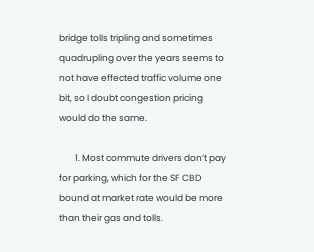bridge tolls tripling and sometimes quadrupling over the years seems to not have effected traffic volume one bit, so I doubt congestion pricing would do the same.

        1. Most commute drivers don’t pay for parking, which for the SF CBD bound at market rate would be more than their gas and tolls.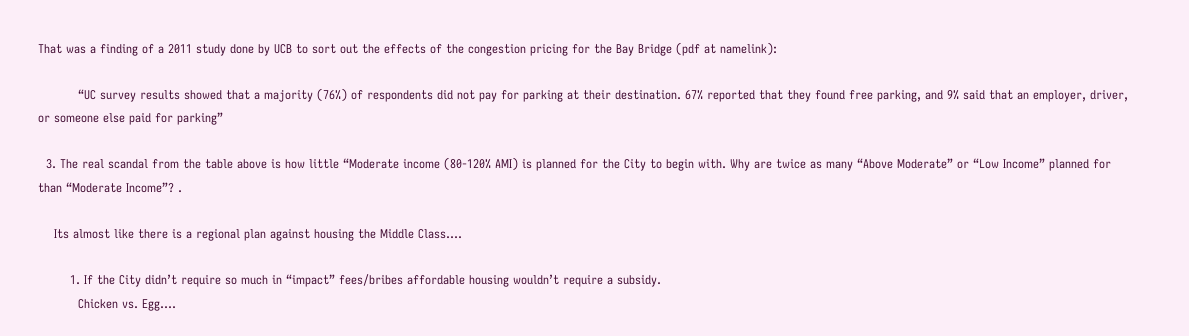That was a finding of a 2011 study done by UCB to sort out the effects of the congestion pricing for the Bay Bridge (pdf at namelink):

          “UC survey results showed that a majority (76%) of respondents did not pay for parking at their destination. 67% reported that they found free parking, and 9% said that an employer, driver, or someone else paid for parking”

  3. The real scandal from the table above is how little “Moderate income (80-120% AMI) is planned for the City to begin with. Why are twice as many “Above Moderate” or “Low Income” planned for than “Moderate Income”? .

    Its almost like there is a regional plan against housing the Middle Class….

        1. If the City didn’t require so much in “impact” fees/bribes affordable housing wouldn’t require a subsidy.
          Chicken vs. Egg….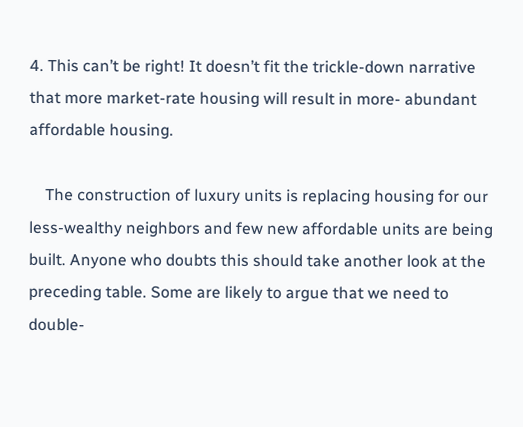4. This can’t be right! It doesn’t fit the trickle-down narrative that more market-rate housing will result in more- abundant affordable housing.

    The construction of luxury units is replacing housing for our less-wealthy neighbors and few new affordable units are being built. Anyone who doubts this should take another look at the preceding table. Some are likely to argue that we need to double-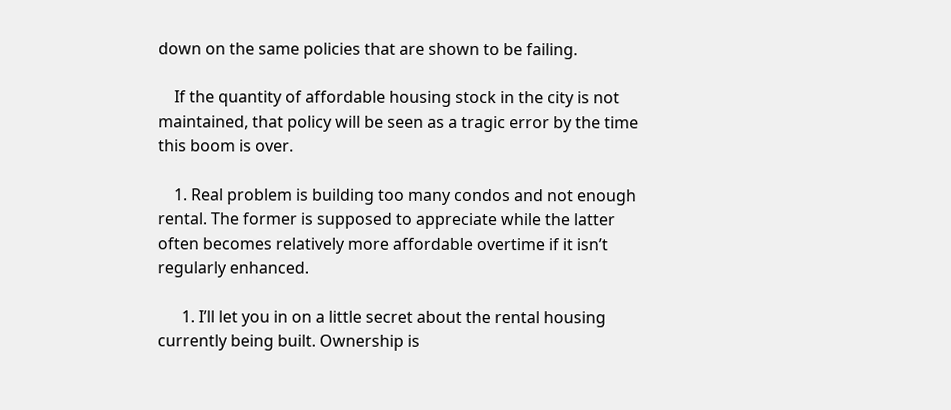down on the same policies that are shown to be failing.

    If the quantity of affordable housing stock in the city is not maintained, that policy will be seen as a tragic error by the time this boom is over.

    1. Real problem is building too many condos and not enough rental. The former is supposed to appreciate while the latter often becomes relatively more affordable overtime if it isn’t regularly enhanced.

      1. I’ll let you in on a little secret about the rental housing currently being built. Ownership is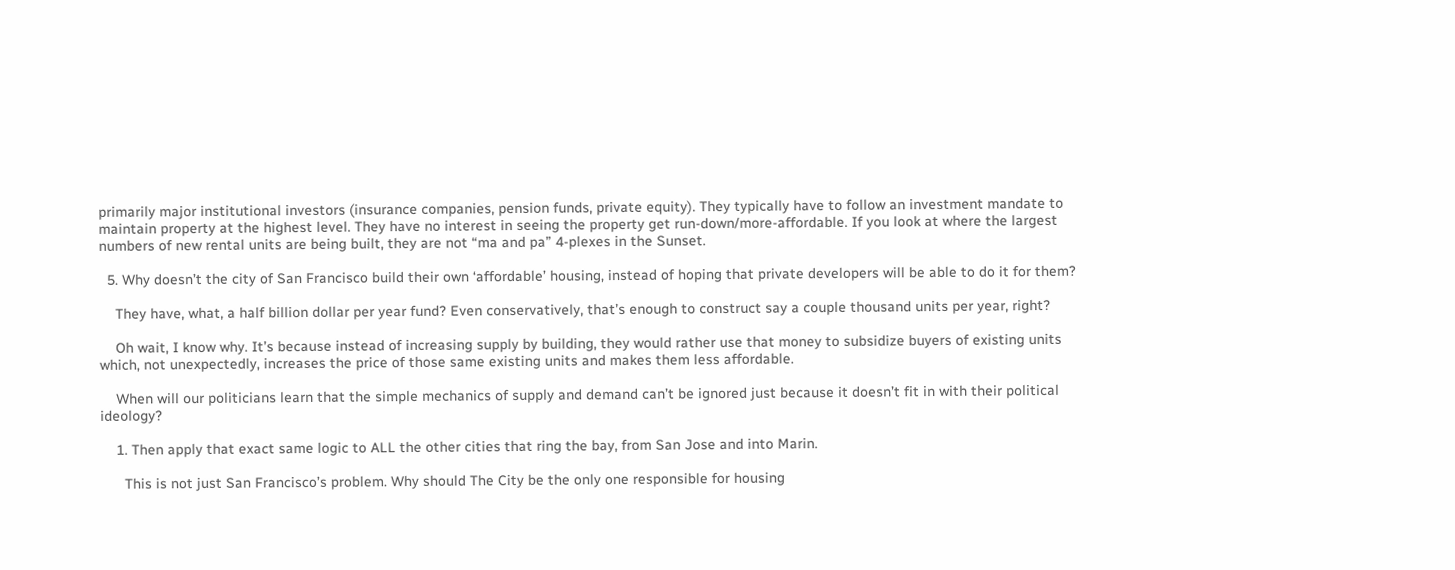primarily major institutional investors (insurance companies, pension funds, private equity). They typically have to follow an investment mandate to maintain property at the highest level. They have no interest in seeing the property get run-down/more-affordable. If you look at where the largest numbers of new rental units are being built, they are not “ma and pa” 4-plexes in the Sunset.

  5. Why doesn’t the city of San Francisco build their own ‘affordable’ housing, instead of hoping that private developers will be able to do it for them?

    They have, what, a half billion dollar per year fund? Even conservatively, that’s enough to construct say a couple thousand units per year, right?

    Oh wait, I know why. It’s because instead of increasing supply by building, they would rather use that money to subsidize buyers of existing units which, not unexpectedly, increases the price of those same existing units and makes them less affordable.

    When will our politicians learn that the simple mechanics of supply and demand can’t be ignored just because it doesn’t fit in with their political ideology?

    1. Then apply that exact same logic to ALL the other cities that ring the bay, from San Jose and into Marin.

      This is not just San Francisco’s problem. Why should The City be the only one responsible for housing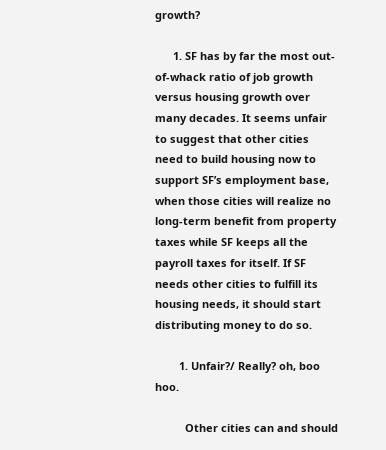growth?

      1. SF has by far the most out-of-whack ratio of job growth versus housing growth over many decades. It seems unfair to suggest that other cities need to build housing now to support SF’s employment base, when those cities will realize no long-term benefit from property taxes while SF keeps all the payroll taxes for itself. If SF needs other cities to fulfill its housing needs, it should start distributing money to do so.

        1. Unfair?/ Really? oh, boo hoo.

          Other cities can and should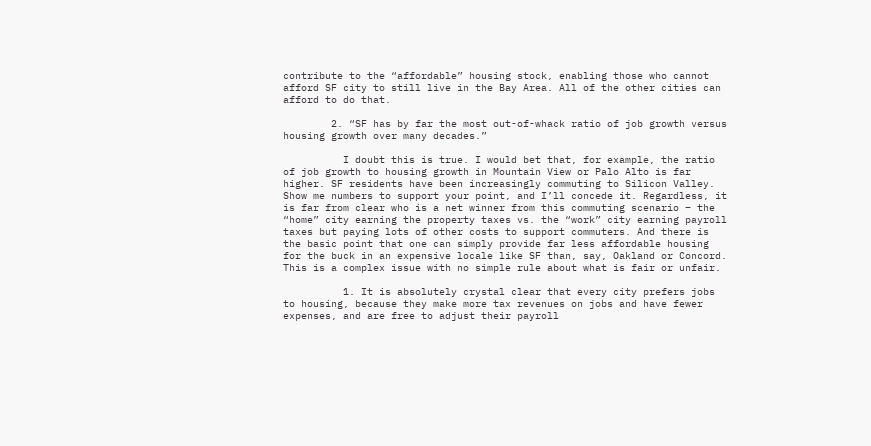contribute to the “affordable” housing stock, enabling those who cannot afford SF city to still live in the Bay Area. All of the other cities can afford to do that.

        2. “SF has by far the most out-of-whack ratio of job growth versus housing growth over many decades.”

          I doubt this is true. I would bet that, for example, the ratio of job growth to housing growth in Mountain View or Palo Alto is far higher. SF residents have been increasingly commuting to Silicon Valley. Show me numbers to support your point, and I’ll concede it. Regardless, it is far from clear who is a net winner from this commuting scenario – the “home” city earning the property taxes vs. the “work” city earning payroll taxes but paying lots of other costs to support commuters. And there is the basic point that one can simply provide far less affordable housing for the buck in an expensive locale like SF than, say, Oakland or Concord. This is a complex issue with no simple rule about what is fair or unfair.

          1. It is absolutely crystal clear that every city prefers jobs to housing, because they make more tax revenues on jobs and have fewer expenses, and are free to adjust their payroll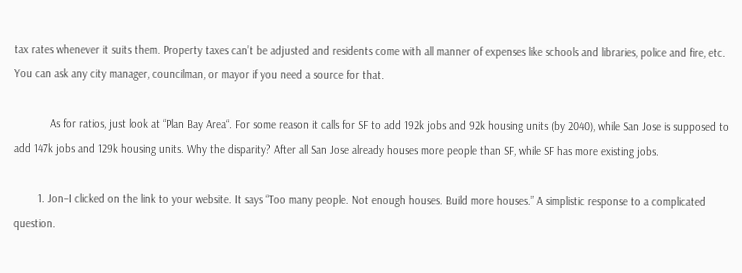tax rates whenever it suits them. Property taxes can’t be adjusted and residents come with all manner of expenses like schools and libraries, police and fire, etc. You can ask any city manager, councilman, or mayor if you need a source for that.

            As for ratios, just look at “Plan Bay Area“. For some reason it calls for SF to add 192k jobs and 92k housing units (by 2040), while San Jose is supposed to add 147k jobs and 129k housing units. Why the disparity? After all San Jose already houses more people than SF, while SF has more existing jobs.

        1. Jon–I clicked on the link to your website. It says “Too many people. Not enough houses. Build more houses.” A simplistic response to a complicated question.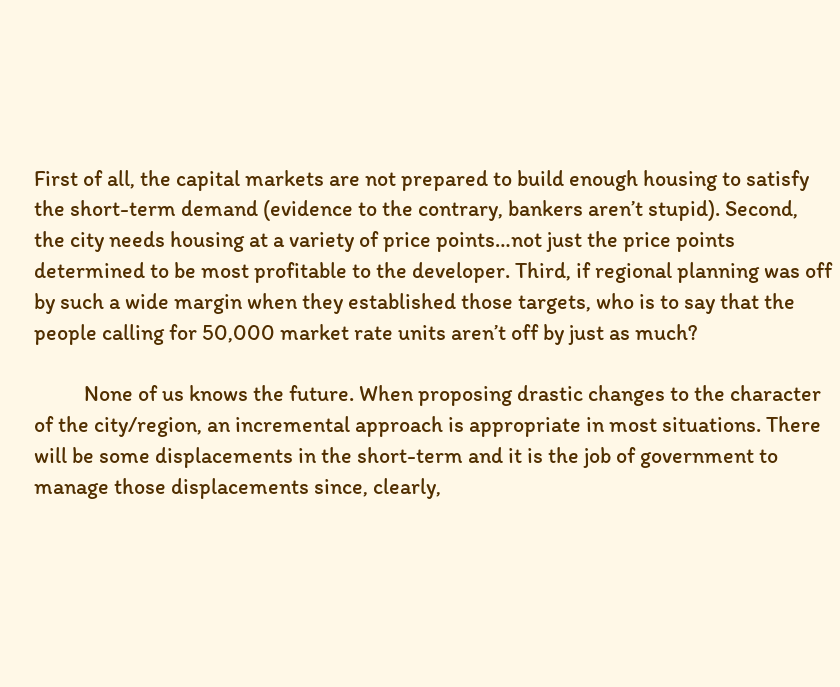First of all, the capital markets are not prepared to build enough housing to satisfy the short-term demand (evidence to the contrary, bankers aren’t stupid). Second, the city needs housing at a variety of price points…not just the price points determined to be most profitable to the developer. Third, if regional planning was off by such a wide margin when they established those targets, who is to say that the people calling for 50,000 market rate units aren’t off by just as much?

          None of us knows the future. When proposing drastic changes to the character of the city/region, an incremental approach is appropriate in most situations. There will be some displacements in the short-term and it is the job of government to manage those displacements since, clearly,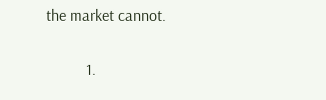the market cannot.

          1.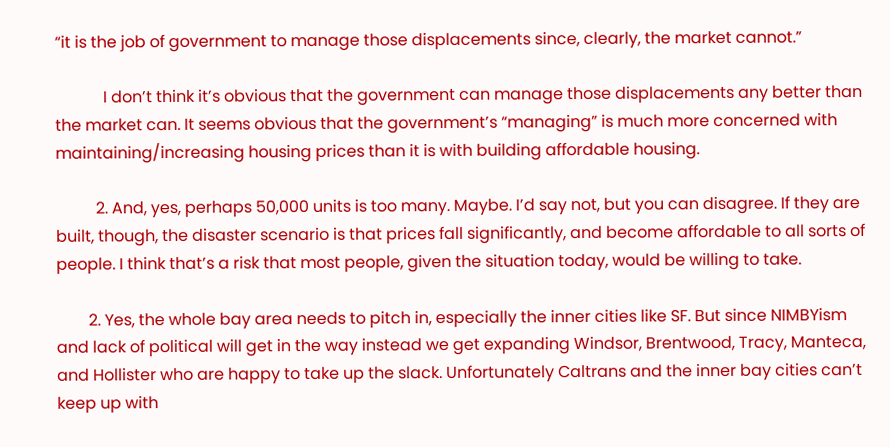“it is the job of government to manage those displacements since, clearly, the market cannot.”

            I don’t think it’s obvious that the government can manage those displacements any better than the market can. It seems obvious that the government’s “managing” is much more concerned with maintaining/increasing housing prices than it is with building affordable housing.

          2. And, yes, perhaps 50,000 units is too many. Maybe. I’d say not, but you can disagree. If they are built, though, the disaster scenario is that prices fall significantly, and become affordable to all sorts of people. I think that’s a risk that most people, given the situation today, would be willing to take.

        2. Yes, the whole bay area needs to pitch in, especially the inner cities like SF. But since NIMBYism and lack of political will get in the way instead we get expanding Windsor, Brentwood, Tracy, Manteca, and Hollister who are happy to take up the slack. Unfortunately Caltrans and the inner bay cities can’t keep up with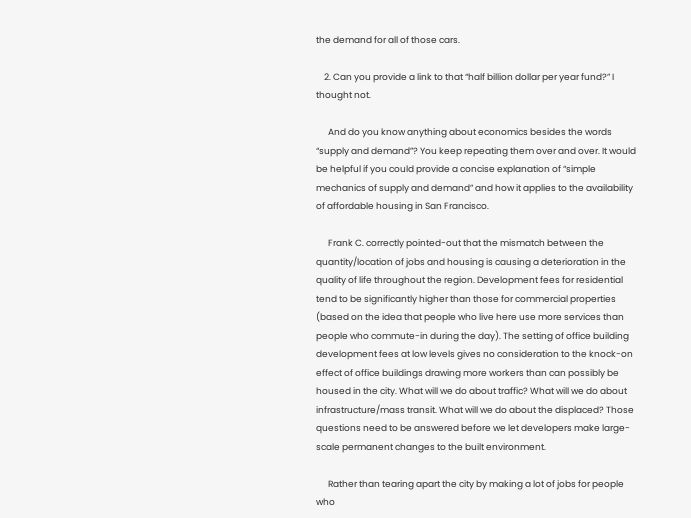the demand for all of those cars.

    2. Can you provide a link to that “half billion dollar per year fund?” I thought not.

      And do you know anything about economics besides the words “supply and demand”? You keep repeating them over and over. It would be helpful if you could provide a concise explanation of “simple mechanics of supply and demand” and how it applies to the availability of affordable housing in San Francisco.

      Frank C. correctly pointed-out that the mismatch between the quantity/location of jobs and housing is causing a deterioration in the quality of life throughout the region. Development fees for residential tend to be significantly higher than those for commercial properties (based on the idea that people who live here use more services than people who commute-in during the day). The setting of office building development fees at low levels gives no consideration to the knock-on effect of office buildings drawing more workers than can possibly be housed in the city. What will we do about traffic? What will we do about infrastructure/mass transit. What will we do about the displaced? Those questions need to be answered before we let developers make large-scale permanent changes to the built environment.

      Rather than tearing apart the city by making a lot of jobs for people who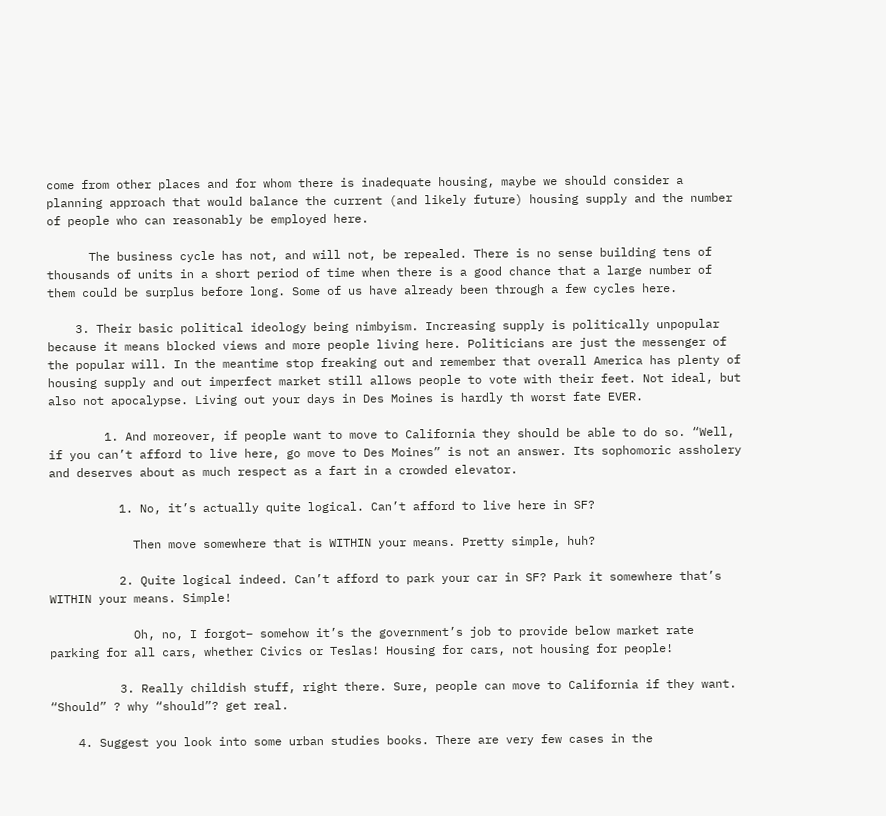come from other places and for whom there is inadequate housing, maybe we should consider a planning approach that would balance the current (and likely future) housing supply and the number of people who can reasonably be employed here.

      The business cycle has not, and will not, be repealed. There is no sense building tens of thousands of units in a short period of time when there is a good chance that a large number of them could be surplus before long. Some of us have already been through a few cycles here.

    3. Their basic political ideology being nimbyism. Increasing supply is politically unpopular because it means blocked views and more people living here. Politicians are just the messenger of the popular will. In the meantime stop freaking out and remember that overall America has plenty of housing supply and out imperfect market still allows people to vote with their feet. Not ideal, but also not apocalypse. Living out your days in Des Moines is hardly th worst fate EVER.

        1. And moreover, if people want to move to California they should be able to do so. “Well, if you can’t afford to live here, go move to Des Moines” is not an answer. Its sophomoric assholery and deserves about as much respect as a fart in a crowded elevator.

          1. No, it’s actually quite logical. Can’t afford to live here in SF?

            Then move somewhere that is WITHIN your means. Pretty simple, huh?

          2. Quite logical indeed. Can’t afford to park your car in SF? Park it somewhere that’s WITHIN your means. Simple!

            Oh, no, I forgot– somehow it’s the government’s job to provide below market rate parking for all cars, whether Civics or Teslas! Housing for cars, not housing for people!

          3. Really childish stuff, right there. Sure, people can move to California if they want. “Should” ? why “should”? get real.

    4. Suggest you look into some urban studies books. There are very few cases in the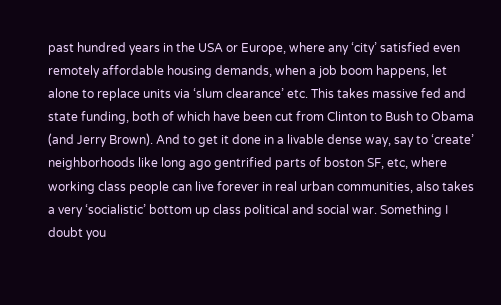past hundred years in the USA or Europe, where any ‘city’ satisfied even remotely affordable housing demands, when a job boom happens, let alone to replace units via ‘slum clearance’ etc. This takes massive fed and state funding, both of which have been cut from Clinton to Bush to Obama (and Jerry Brown). And to get it done in a livable dense way, say to ‘create’ neighborhoods like long ago gentrified parts of boston SF, etc, where working class people can live forever in real urban communities, also takes a very ‘socialistic’ bottom up class political and social war. Something I doubt you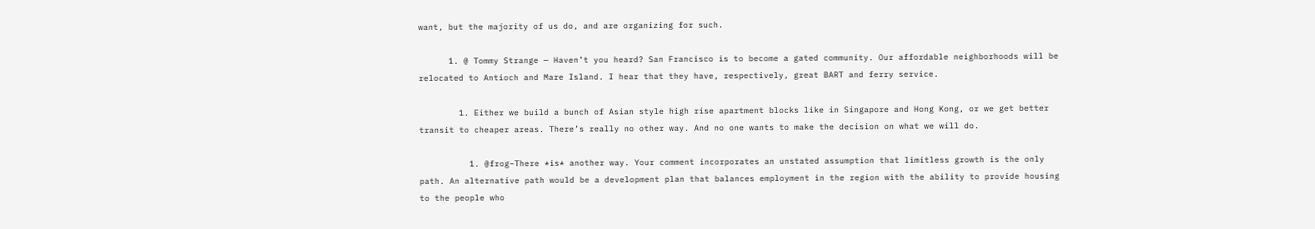want, but the majority of us do, and are organizing for such.

      1. @ Tommy Strange — Haven’t you heard? San Francisco is to become a gated community. Our affordable neighborhoods will be relocated to Antioch and Mare Island. I hear that they have, respectively, great BART and ferry service.

        1. Either we build a bunch of Asian style high rise apartment blocks like in Singapore and Hong Kong, or we get better transit to cheaper areas. There’s really no other way. And no one wants to make the decision on what we will do.

          1. @frog–There *is* another way. Your comment incorporates an unstated assumption that limitless growth is the only path. An alternative path would be a development plan that balances employment in the region with the ability to provide housing to the people who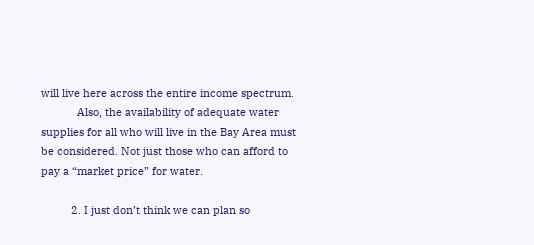will live here across the entire income spectrum.
            Also, the availability of adequate water supplies for all who will live in the Bay Area must be considered. Not just those who can afford to pay a “market price” for water.

          2. I just don’t think we can plan so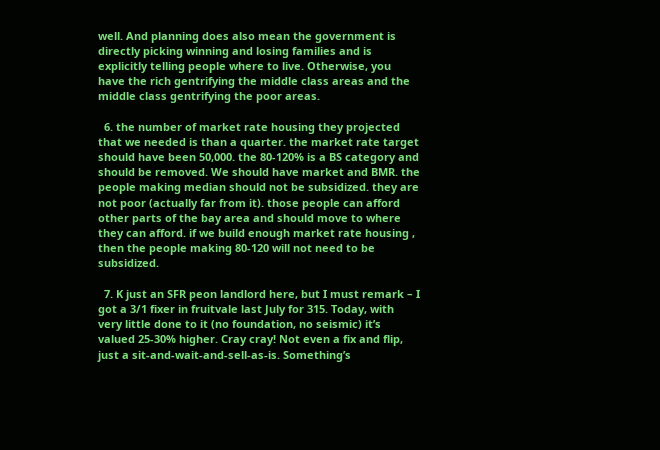well. And planning does also mean the government is directly picking winning and losing families and is explicitly telling people where to live. Otherwise, you have the rich gentrifying the middle class areas and the middle class gentrifying the poor areas.

  6. the number of market rate housing they projected that we needed is than a quarter. the market rate target should have been 50,000. the 80-120% is a BS category and should be removed. We should have market and BMR. the people making median should not be subsidized. they are not poor (actually far from it). those people can afford other parts of the bay area and should move to where they can afford. if we build enough market rate housing , then the people making 80-120 will not need to be subsidized.

  7. K just an SFR peon landlord here, but I must remark – I got a 3/1 fixer in fruitvale last July for 315. Today, with very little done to it (no foundation, no seismic) it’s valued 25-30% higher. Cray cray! Not even a fix and flip, just a sit-and-wait-and-sell-as-is. Something’s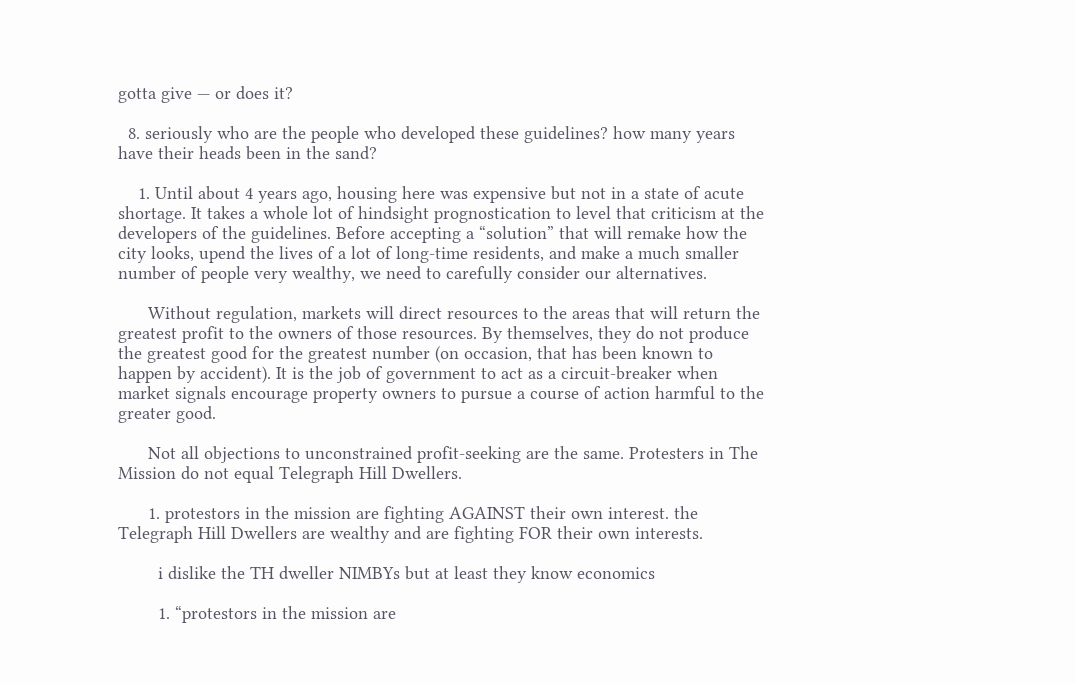gotta give — or does it?

  8. seriously who are the people who developed these guidelines? how many years have their heads been in the sand?

    1. Until about 4 years ago, housing here was expensive but not in a state of acute shortage. It takes a whole lot of hindsight prognostication to level that criticism at the developers of the guidelines. Before accepting a “solution” that will remake how the city looks, upend the lives of a lot of long-time residents, and make a much smaller number of people very wealthy, we need to carefully consider our alternatives.

      Without regulation, markets will direct resources to the areas that will return the greatest profit to the owners of those resources. By themselves, they do not produce the greatest good for the greatest number (on occasion, that has been known to happen by accident). It is the job of government to act as a circuit-breaker when market signals encourage property owners to pursue a course of action harmful to the greater good.

      Not all objections to unconstrained profit-seeking are the same. Protesters in The Mission do not equal Telegraph Hill Dwellers.

      1. protestors in the mission are fighting AGAINST their own interest. the Telegraph Hill Dwellers are wealthy and are fighting FOR their own interests.

        i dislike the TH dweller NIMBYs but at least they know economics

        1. “protestors in the mission are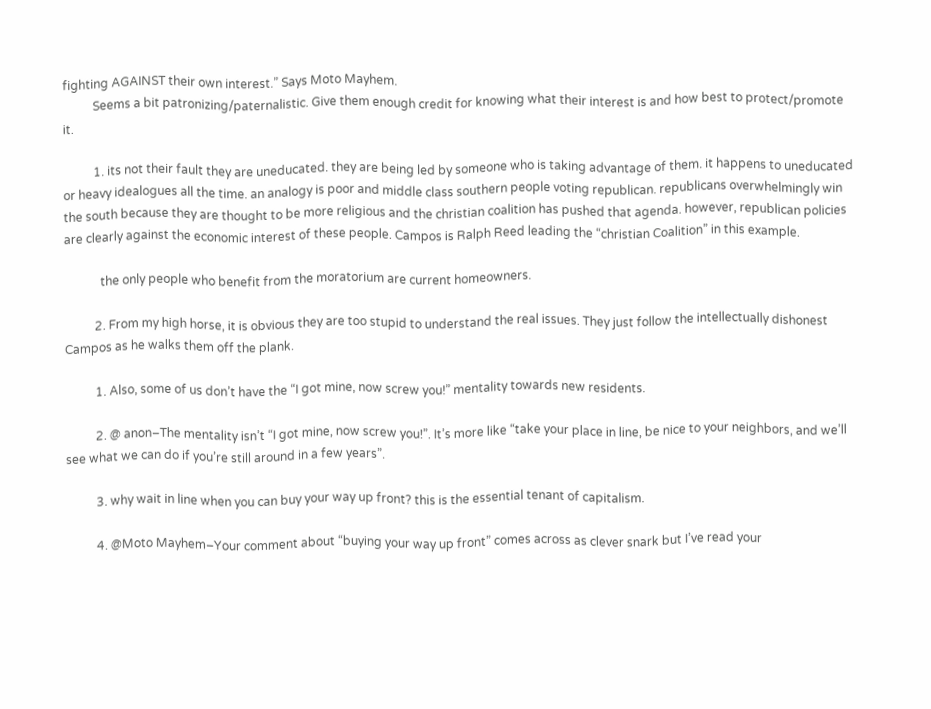fighting AGAINST their own interest.” Says Moto Mayhem.
          Seems a bit patronizing/paternalistic. Give them enough credit for knowing what their interest is and how best to protect/promote it.

          1. its not their fault they are uneducated. they are being led by someone who is taking advantage of them. it happens to uneducated or heavy idealogues all the time. an analogy is poor and middle class southern people voting republican. republicans overwhelmingly win the south because they are thought to be more religious and the christian coalition has pushed that agenda. however, republican policies are clearly against the economic interest of these people. Campos is Ralph Reed leading the “christian Coalition” in this example.

            the only people who benefit from the moratorium are current homeowners.

          2. From my high horse, it is obvious they are too stupid to understand the real issues. They just follow the intellectually dishonest Campos as he walks them off the plank.

          1. Also, some of us don’t have the “I got mine, now screw you!” mentality towards new residents.

          2. @ anon–The mentality isn’t “I got mine, now screw you!”. It’s more like “take your place in line, be nice to your neighbors, and we’ll see what we can do if you’re still around in a few years”.

          3. why wait in line when you can buy your way up front? this is the essential tenant of capitalism.

          4. @Moto Mayhem–Your comment about “buying your way up front” comes across as clever snark but I’ve read your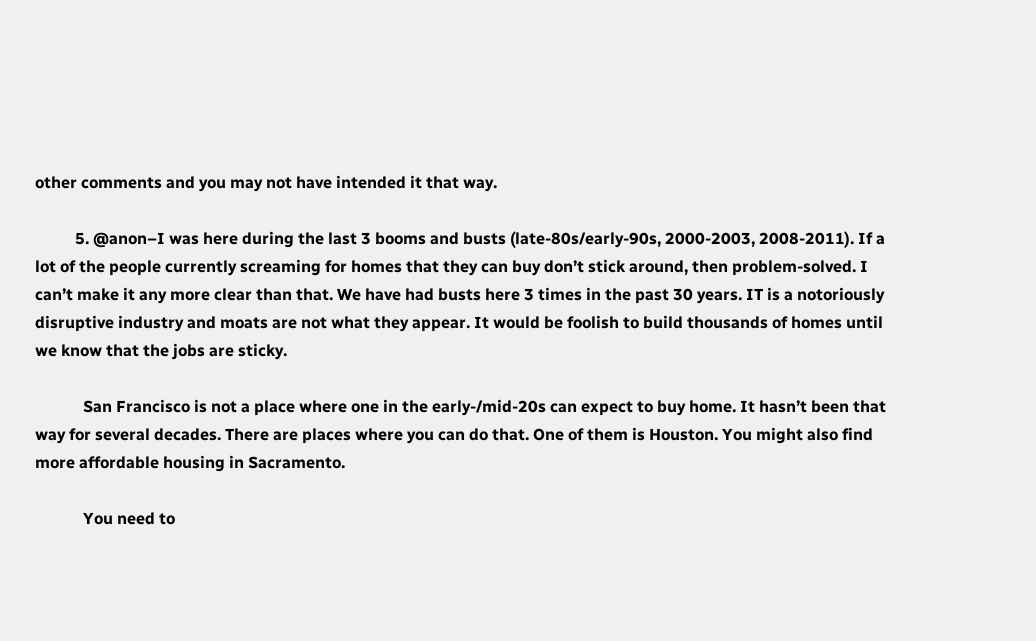other comments and you may not have intended it that way.

          5. @anon–I was here during the last 3 booms and busts (late-80s/early-90s, 2000-2003, 2008-2011). If a lot of the people currently screaming for homes that they can buy don’t stick around, then problem-solved. I can’t make it any more clear than that. We have had busts here 3 times in the past 30 years. IT is a notoriously disruptive industry and moats are not what they appear. It would be foolish to build thousands of homes until we know that the jobs are sticky.

            San Francisco is not a place where one in the early-/mid-20s can expect to buy home. It hasn’t been that way for several decades. There are places where you can do that. One of them is Houston. You might also find more affordable housing in Sacramento.

            You need to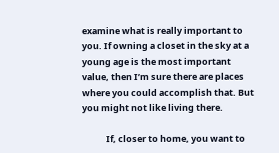examine what is really important to you. If owning a closet in the sky at a young age is the most important value, then I’m sure there are places where you could accomplish that. But you might not like living there.

            If, closer to home, you want to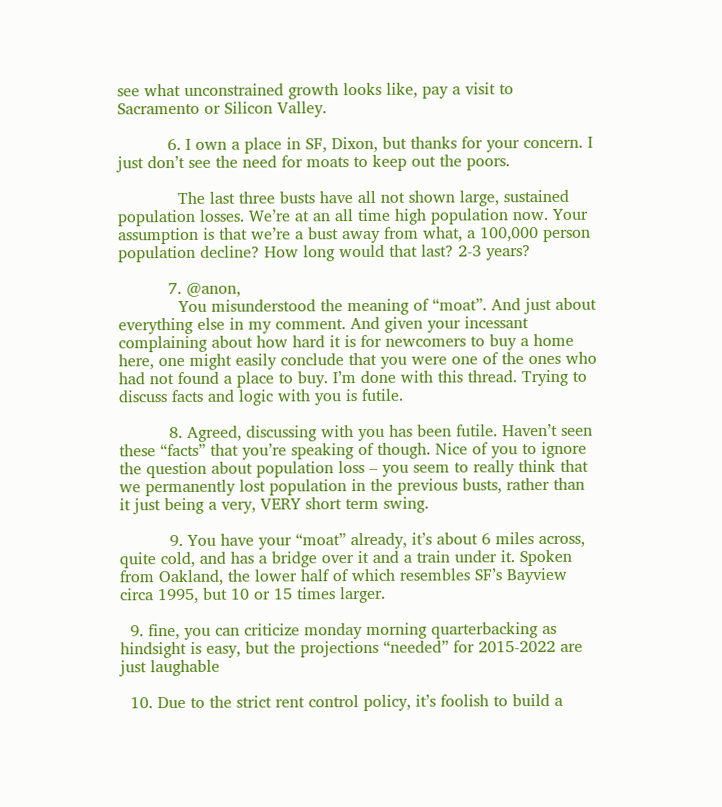see what unconstrained growth looks like, pay a visit to Sacramento or Silicon Valley.

          6. I own a place in SF, Dixon, but thanks for your concern. I just don’t see the need for moats to keep out the poors.

            The last three busts have all not shown large, sustained population losses. We’re at an all time high population now. Your assumption is that we’re a bust away from what, a 100,000 person population decline? How long would that last? 2-3 years?

          7. @anon,
            You misunderstood the meaning of “moat”. And just about everything else in my comment. And given your incessant complaining about how hard it is for newcomers to buy a home here, one might easily conclude that you were one of the ones who had not found a place to buy. I’m done with this thread. Trying to discuss facts and logic with you is futile.

          8. Agreed, discussing with you has been futile. Haven’t seen these “facts” that you’re speaking of though. Nice of you to ignore the question about population loss – you seem to really think that we permanently lost population in the previous busts, rather than it just being a very, VERY short term swing.

          9. You have your “moat” already, it’s about 6 miles across, quite cold, and has a bridge over it and a train under it. Spoken from Oakland, the lower half of which resembles SF’s Bayview circa 1995, but 10 or 15 times larger.

  9. fine, you can criticize monday morning quarterbacking as hindsight is easy, but the projections “needed” for 2015-2022 are just laughable

  10. Due to the strict rent control policy, it’s foolish to build a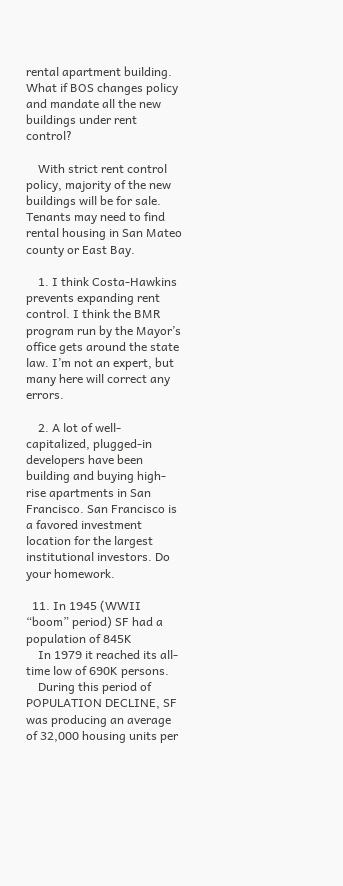rental apartment building. What if BOS changes policy and mandate all the new buildings under rent control?

    With strict rent control policy, majority of the new buildings will be for sale. Tenants may need to find rental housing in San Mateo county or East Bay.

    1. I think Costa-Hawkins prevents expanding rent control. I think the BMR program run by the Mayor’s office gets around the state law. I’m not an expert, but many here will correct any errors.

    2. A lot of well-capitalized, plugged-in developers have been building and buying high-rise apartments in San Francisco. San Francisco is a favored investment location for the largest institutional investors. Do your homework.

  11. In 1945 (WWII “boom” period) SF had a population of 845K
    In 1979 it reached its all-time low of 690K persons.
    During this period of POPULATION DECLINE, SF was producing an average of 32,000 housing units per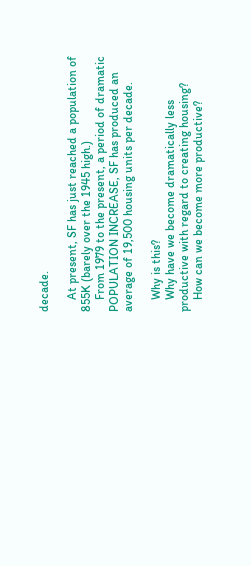decade.

    At present, SF has just reached a population of 855K (barely over the 1945 high.)
    From 1979 to the present, a period of dramatic POPULATION INCREASE, SF has produced an average of 19,500 housing units per decade.

    Why is this?
    Why have we become dramatically less productive with regard to creating housing?
    How can we become more productive?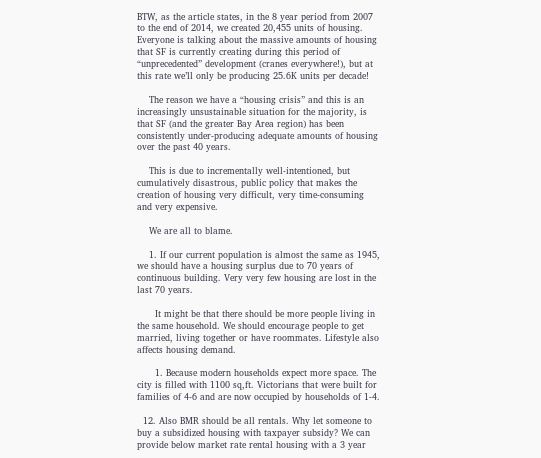BTW, as the article states, in the 8 year period from 2007 to the end of 2014, we created 20,455 units of housing. Everyone is talking about the massive amounts of housing that SF is currently creating during this period of “unprecedented” development (cranes everywhere!), but at this rate we’ll only be producing 25.6K units per decade!

    The reason we have a “housing crisis” and this is an increasingly unsustainable situation for the majority, is that SF (and the greater Bay Area region) has been consistently under-producing adequate amounts of housing over the past 40 years.

    This is due to incrementally well-intentioned, but cumulatively disastrous, public policy that makes the creation of housing very difficult, very time-consuming and very expensive.

    We are all to blame.

    1. If our current population is almost the same as 1945, we should have a housing surplus due to 70 years of continuous building. Very very few housing are lost in the last 70 years.

      It might be that there should be more people living in the same household. We should encourage people to get married, living together or have roommates. Lifestyle also affects housing demand.

      1. Because modern households expect more space. The city is filled with 1100 sq,ft. Victorians that were built for families of 4-6 and are now occupied by households of 1-4.

  12. Also BMR should be all rentals. Why let someone to buy a subsidized housing with taxpayer subsidy? We can provide below market rate rental housing with a 3 year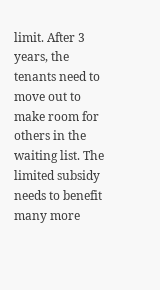limit. After 3 years, the tenants need to move out to make room for others in the waiting list. The limited subsidy needs to benefit many more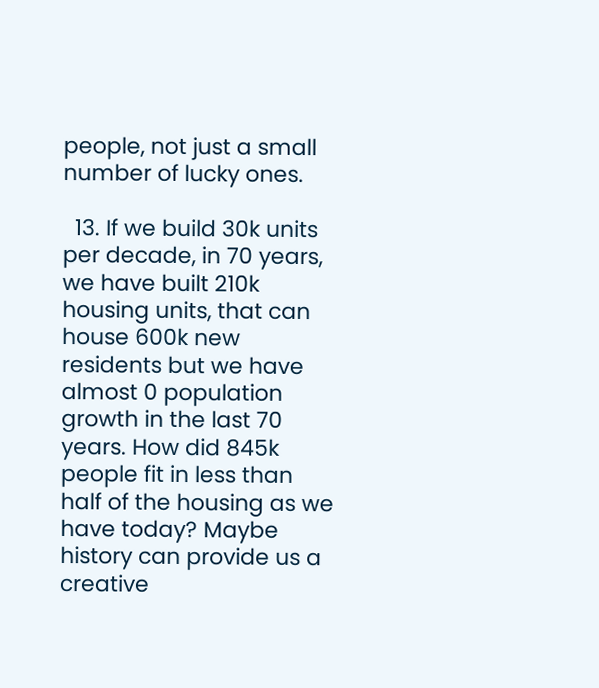people, not just a small number of lucky ones.

  13. If we build 30k units per decade, in 70 years, we have built 210k housing units, that can house 600k new residents but we have almost 0 population growth in the last 70 years. How did 845k people fit in less than half of the housing as we have today? Maybe history can provide us a creative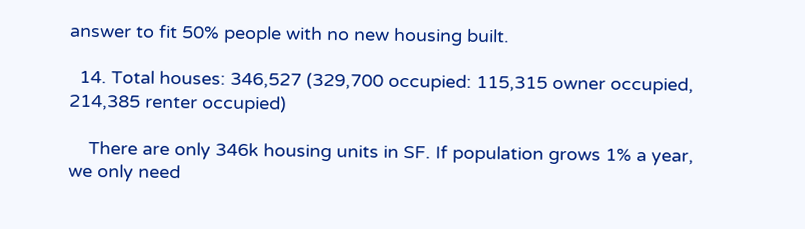answer to fit 50% people with no new housing built.

  14. Total houses: 346,527 (329,700 occupied: 115,315 owner occupied, 214,385 renter occupied)

    There are only 346k housing units in SF. If population grows 1% a year, we only need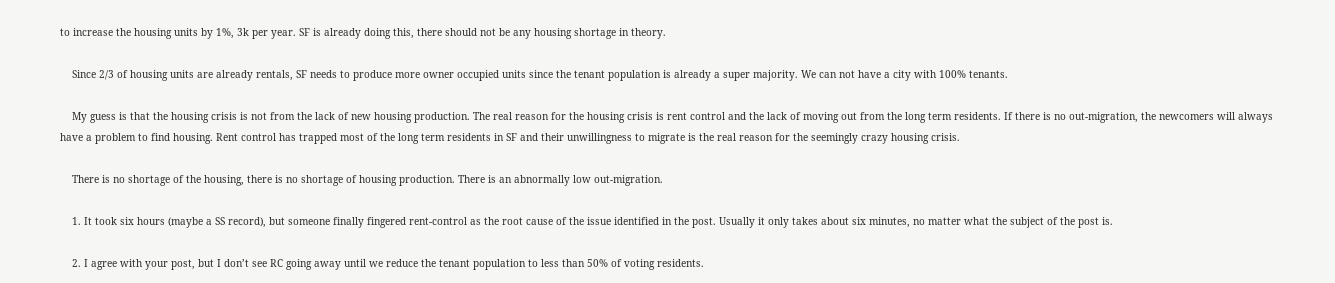to increase the housing units by 1%, 3k per year. SF is already doing this, there should not be any housing shortage in theory.

    Since 2/3 of housing units are already rentals, SF needs to produce more owner occupied units since the tenant population is already a super majority. We can not have a city with 100% tenants.

    My guess is that the housing crisis is not from the lack of new housing production. The real reason for the housing crisis is rent control and the lack of moving out from the long term residents. If there is no out-migration, the newcomers will always have a problem to find housing. Rent control has trapped most of the long term residents in SF and their unwillingness to migrate is the real reason for the seemingly crazy housing crisis.

    There is no shortage of the housing, there is no shortage of housing production. There is an abnormally low out-migration.

    1. It took six hours (maybe a SS record), but someone finally fingered rent-control as the root cause of the issue identified in the post. Usually it only takes about six minutes, no matter what the subject of the post is.

    2. I agree with your post, but I don’t see RC going away until we reduce the tenant population to less than 50% of voting residents.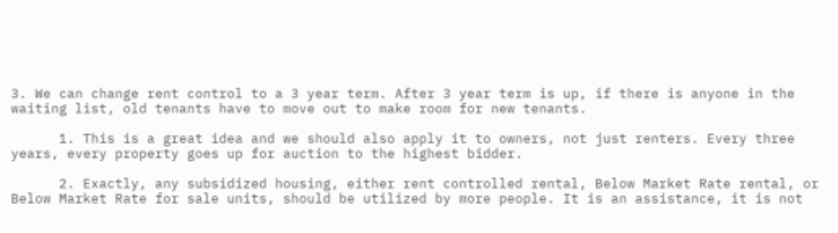3. We can change rent control to a 3 year term. After 3 year term is up, if there is anyone in the waiting list, old tenants have to move out to make room for new tenants.

      1. This is a great idea and we should also apply it to owners, not just renters. Every three years, every property goes up for auction to the highest bidder.

      2. Exactly, any subsidized housing, either rent controlled rental, Below Market Rate rental, or Below Market Rate for sale units, should be utilized by more people. It is an assistance, it is not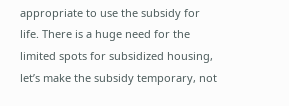appropriate to use the subsidy for life. There is a huge need for the limited spots for subsidized housing, let’s make the subsidy temporary, not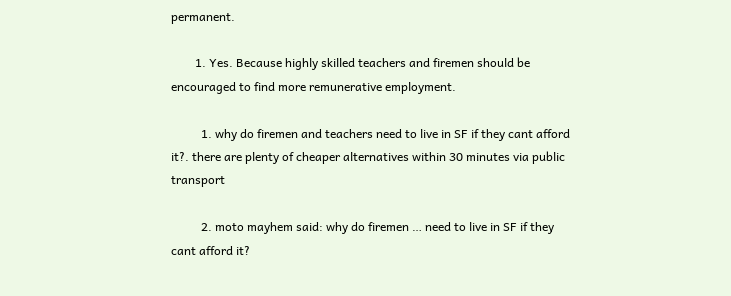permanent.

        1. Yes. Because highly skilled teachers and firemen should be encouraged to find more remunerative employment.

          1. why do firemen and teachers need to live in SF if they cant afford it?. there are plenty of cheaper alternatives within 30 minutes via public transport

          2. moto mayhem said: why do firemen … need to live in SF if they cant afford it?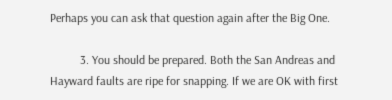Perhaps you can ask that question again after the Big One.

          3. You should be prepared. Both the San Andreas and Hayward faults are ripe for snapping. If we are OK with first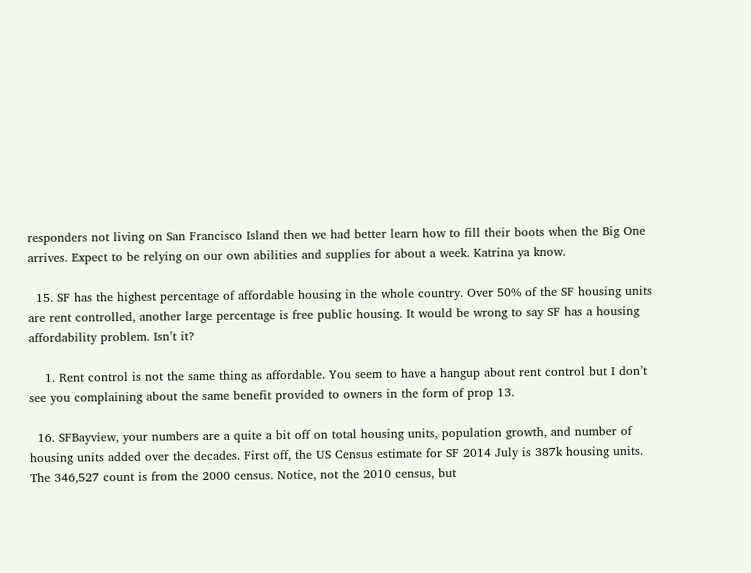responders not living on San Francisco Island then we had better learn how to fill their boots when the Big One arrives. Expect to be relying on our own abilities and supplies for about a week. Katrina ya know.

  15. SF has the highest percentage of affordable housing in the whole country. Over 50% of the SF housing units are rent controlled, another large percentage is free public housing. It would be wrong to say SF has a housing affordability problem. Isn’t it?

    1. Rent control is not the same thing as affordable. You seem to have a hangup about rent control but I don’t see you complaining about the same benefit provided to owners in the form of prop 13.

  16. SFBayview, your numbers are a quite a bit off on total housing units, population growth, and number of housing units added over the decades. First off, the US Census estimate for SF 2014 July is 387k housing units. The 346,527 count is from the 2000 census. Notice, not the 2010 census, but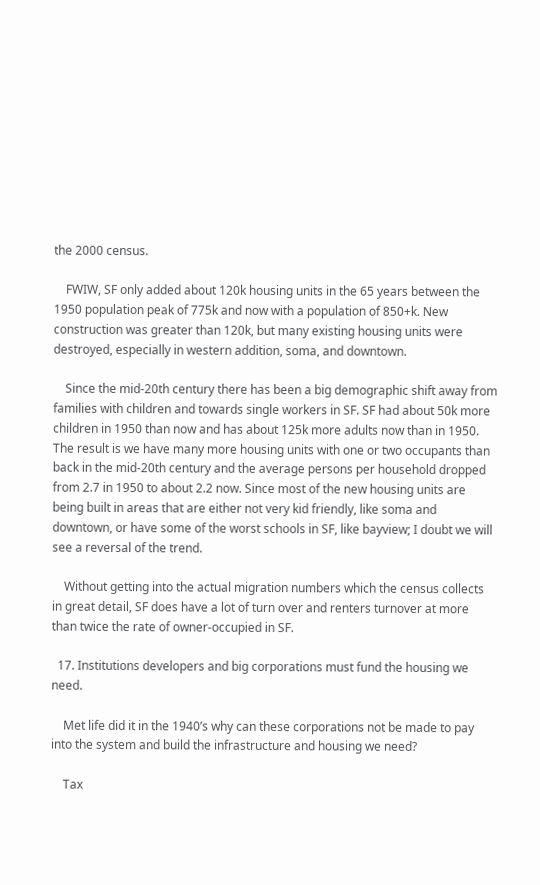the 2000 census.

    FWIW, SF only added about 120k housing units in the 65 years between the 1950 population peak of 775k and now with a population of 850+k. New construction was greater than 120k, but many existing housing units were destroyed, especially in western addition, soma, and downtown.

    Since the mid-20th century there has been a big demographic shift away from families with children and towards single workers in SF. SF had about 50k more children in 1950 than now and has about 125k more adults now than in 1950. The result is we have many more housing units with one or two occupants than back in the mid-20th century and the average persons per household dropped from 2.7 in 1950 to about 2.2 now. Since most of the new housing units are being built in areas that are either not very kid friendly, like soma and downtown, or have some of the worst schools in SF, like bayview; I doubt we will see a reversal of the trend.

    Without getting into the actual migration numbers which the census collects in great detail, SF does have a lot of turn over and renters turnover at more than twice the rate of owner-occupied in SF.

  17. Institutions developers and big corporations must fund the housing we need.

    Met life did it in the 1940’s why can these corporations not be made to pay into the system and build the infrastructure and housing we need?

    Tax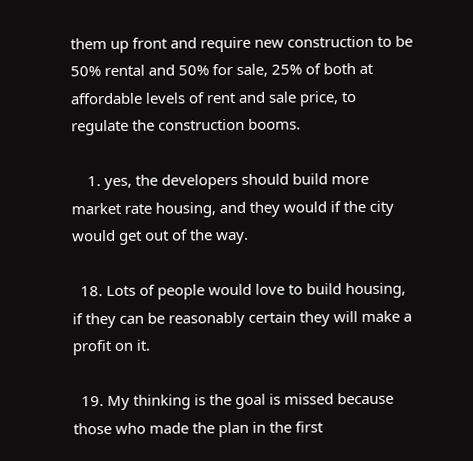them up front and require new construction to be 50% rental and 50% for sale, 25% of both at affordable levels of rent and sale price, to regulate the construction booms.

    1. yes, the developers should build more market rate housing, and they would if the city would get out of the way.

  18. Lots of people would love to build housing, if they can be reasonably certain they will make a profit on it.

  19. My thinking is the goal is missed because those who made the plan in the first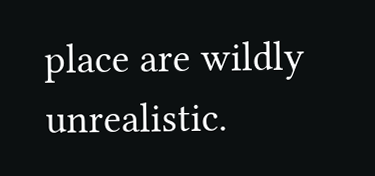place are wildly unrealistic.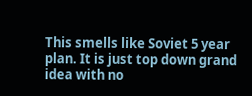This smells like Soviet 5 year plan. It is just top down grand idea with no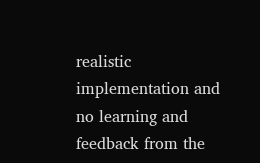realistic implementation and no learning and feedback from the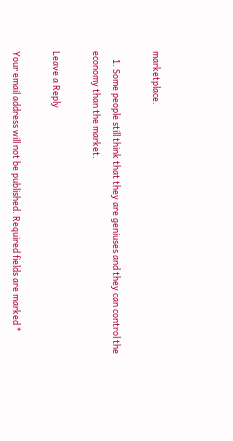marketplace.

    1. Some people still think that they are geniuses and they can control the economy than the market.

Leave a Reply

Your email address will not be published. Required fields are marked *